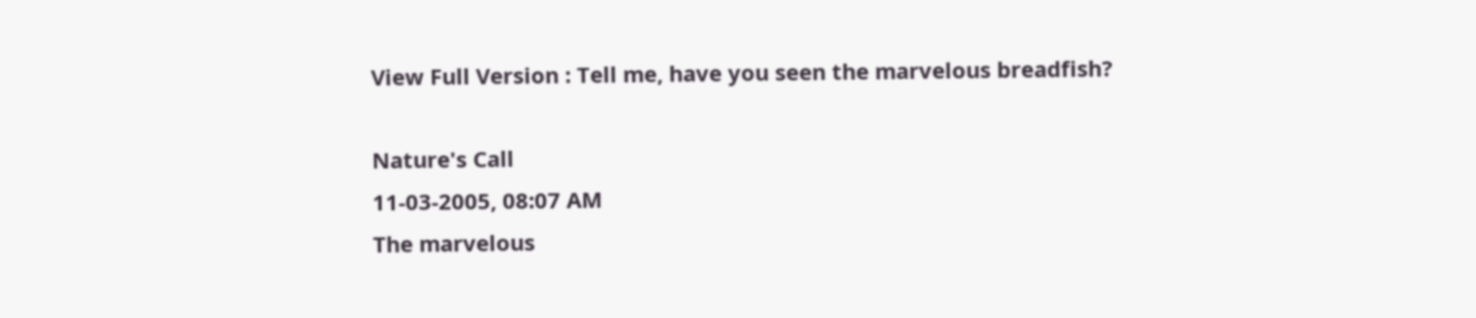View Full Version : Tell me, have you seen the marvelous breadfish?

Nature's Call
11-03-2005, 08:07 AM
The marvelous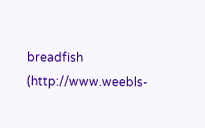breadfish (http://www.weebls-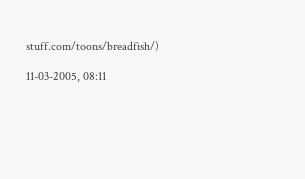stuff.com/toons/breadfish/)

11-03-2005, 08:11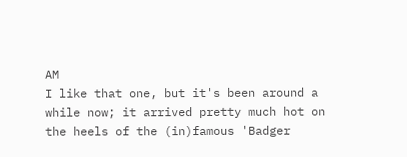AM
I like that one, but it's been around a while now; it arrived pretty much hot on the heels of the (in)famous 'Badger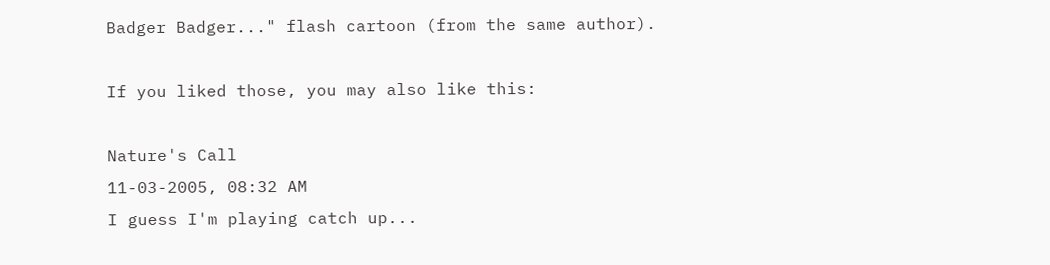Badger Badger..." flash cartoon (from the same author).

If you liked those, you may also like this:

Nature's Call
11-03-2005, 08:32 AM
I guess I'm playing catch up...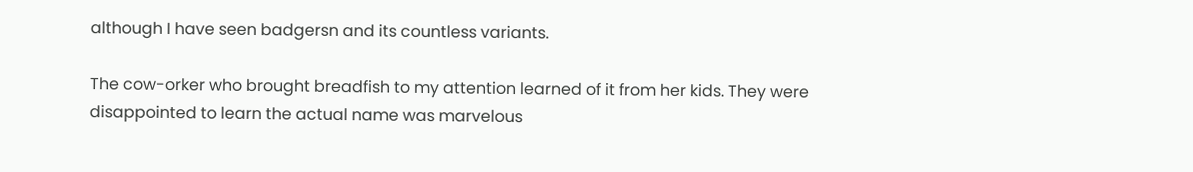although I have seen badgersn and its countless variants.

The cow-orker who brought breadfish to my attention learned of it from her kids. They were disappointed to learn the actual name was marvelous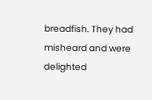breadfish. They had misheard and were delighted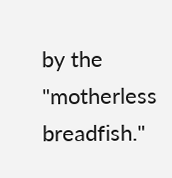by the "motherless breadfish."